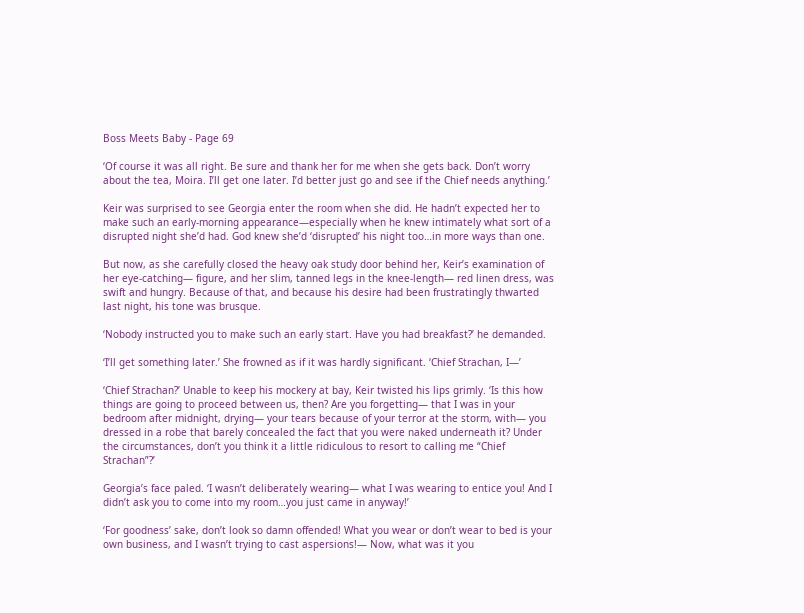Boss Meets Baby - Page 69

‘Of course it was all right. Be sure and thank her for me when she gets back. Don’t worry about the tea, Moira. I’ll get one later. I’d better just go and see if the Chief needs anything.’

Keir was surprised to see Georgia enter the room when she did. He hadn’t expected her to make such an early-morning appearance—especially when he knew intimately what sort of a disrupted night she’d had. God knew she’d ‘disrupted’ his night too…in more ways than one.

But now, as she carefully closed the heavy oak study door behind her, Keir’s examination of her eye-catching— figure, and her slim, tanned legs in the knee-length— red linen dress, was swift and hungry. Because of that, and because his desire had been frustratingly thwarted last night, his tone was brusque.

‘Nobody instructed you to make such an early start. Have you had breakfast?’ he demanded.

‘I’ll get something later.’ She frowned as if it was hardly significant. ‘Chief Strachan, I—’

‘Chief Strachan?’ Unable to keep his mockery at bay, Keir twisted his lips grimly. ‘Is this how things are going to proceed between us, then? Are you forgetting— that I was in your bedroom after midnight, drying— your tears because of your terror at the storm, with— you dressed in a robe that barely concealed the fact that you were naked underneath it? Under the circumstances, don’t you think it a little ridiculous to resort to calling me “Chief Strachan”?’

Georgia’s face paled. ‘I wasn’t deliberately wearing— what I was wearing to entice you! And I didn’t ask you to come into my room…you just came in anyway!’

‘For goodness’ sake, don’t look so damn offended! What you wear or don’t wear to bed is your own business, and I wasn’t trying to cast aspersions!— Now, what was it you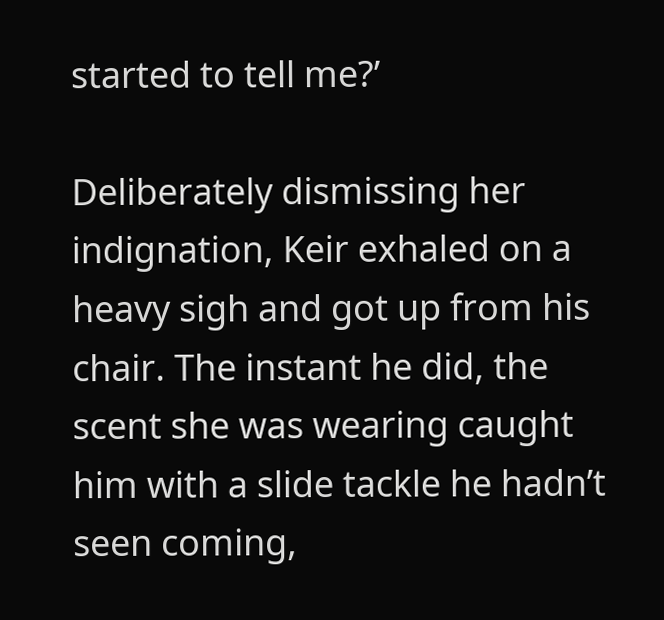started to tell me?’

Deliberately dismissing her indignation, Keir exhaled on a heavy sigh and got up from his chair. The instant he did, the scent she was wearing caught him with a slide tackle he hadn’t seen coming,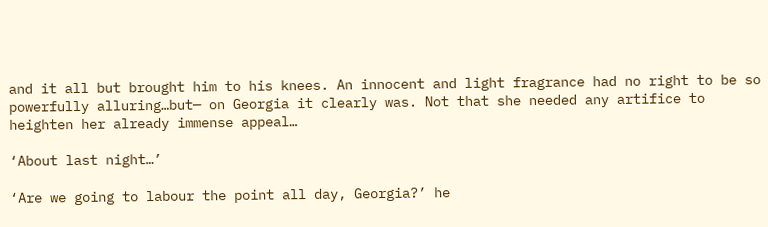and it all but brought him to his knees. An innocent and light fragrance had no right to be so powerfully alluring…but— on Georgia it clearly was. Not that she needed any artifice to heighten her already immense appeal…

‘About last night…’

‘Are we going to labour the point all day, Georgia?’ he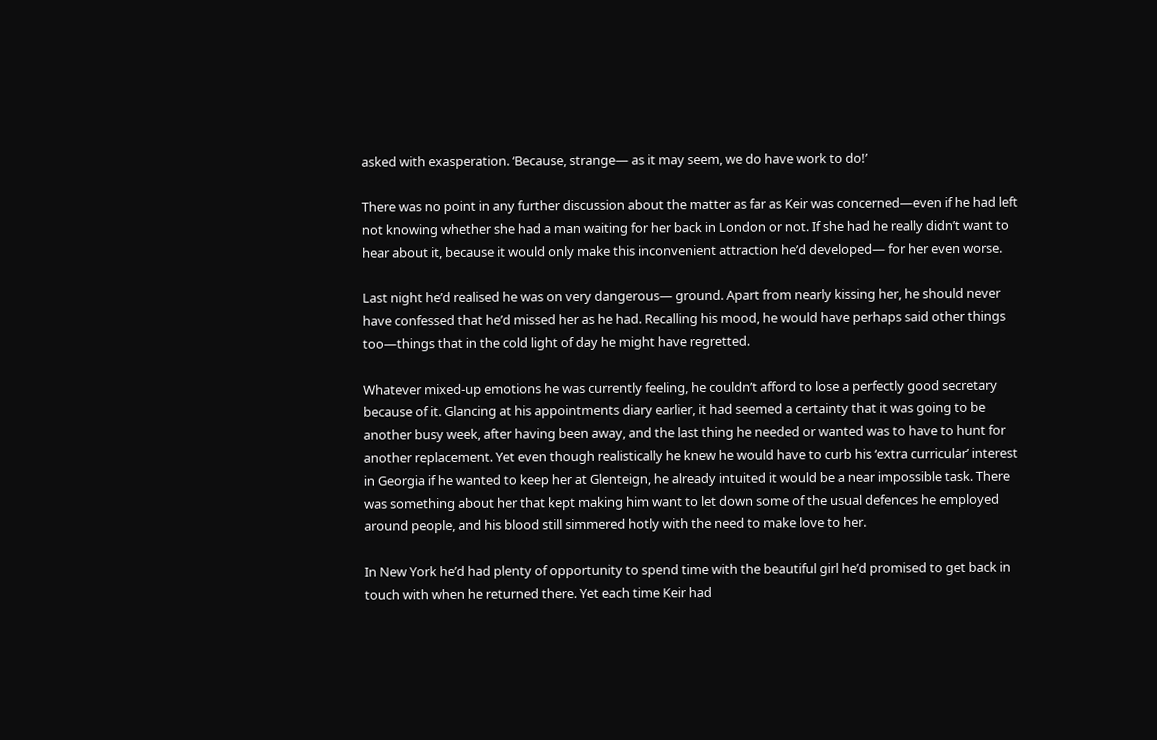asked with exasperation. ‘Because, strange— as it may seem, we do have work to do!’

There was no point in any further discussion about the matter as far as Keir was concerned—even if he had left not knowing whether she had a man waiting for her back in London or not. If she had he really didn’t want to hear about it, because it would only make this inconvenient attraction he’d developed— for her even worse.

Last night he’d realised he was on very dangerous— ground. Apart from nearly kissing her, he should never have confessed that he’d missed her as he had. Recalling his mood, he would have perhaps said other things too—things that in the cold light of day he might have regretted.

Whatever mixed-up emotions he was currently feeling, he couldn’t afford to lose a perfectly good secretary because of it. Glancing at his appointments diary earlier, it had seemed a certainty that it was going to be another busy week, after having been away, and the last thing he needed or wanted was to have to hunt for another replacement. Yet even though realistically he knew he would have to curb his ‘extra curricular’ interest in Georgia if he wanted to keep her at Glenteign, he already intuited it would be a near impossible task. There was something about her that kept making him want to let down some of the usual defences he employed around people, and his blood still simmered hotly with the need to make love to her.

In New York he’d had plenty of opportunity to spend time with the beautiful girl he’d promised to get back in touch with when he returned there. Yet each time Keir had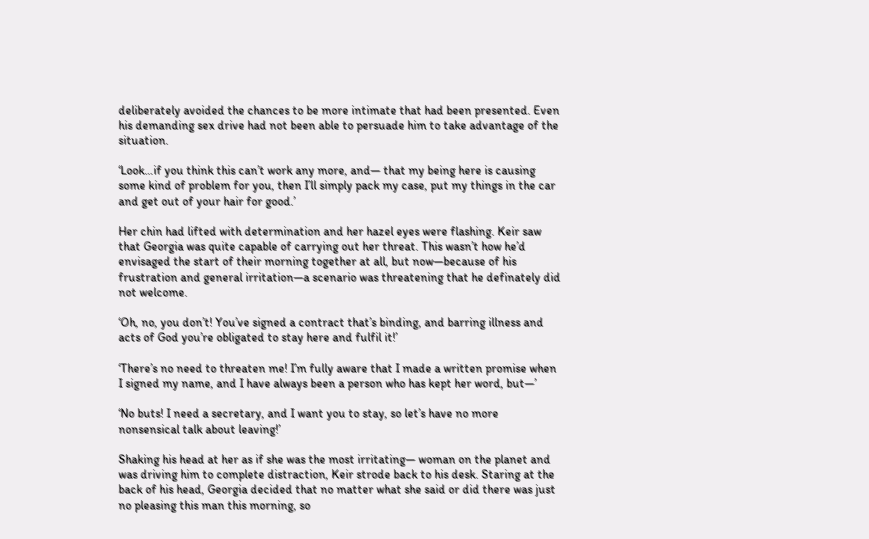deliberately avoided the chances to be more intimate that had been presented. Even his demanding sex drive had not been able to persuade him to take advantage of the situation.

‘Look…if you think this can’t work any more, and— that my being here is causing some kind of problem for you, then I’ll simply pack my case, put my things in the car and get out of your hair for good.’

Her chin had lifted with determination and her hazel eyes were flashing. Keir saw that Georgia was quite capable of carrying out her threat. This wasn’t how he’d envisaged the start of their morning together at all, but now—because of his frustration and general irritation—a scenario was threatening that he definately did not welcome.

‘Oh, no, you don’t! You’ve signed a contract that’s binding, and barring illness and acts of God you’re obligated to stay here and fulfil it!’

‘There’s no need to threaten me! I’m fully aware that I made a written promise when I signed my name, and I have always been a person who has kept her word, but—’

‘No buts! I need a secretary, and I want you to stay, so let’s have no more nonsensical talk about leaving!’

Shaking his head at her as if she was the most irritating— woman on the planet and was driving him to complete distraction, Keir strode back to his desk. Staring at the back of his head, Georgia decided that no matter what she said or did there was just no pleasing this man this morning, so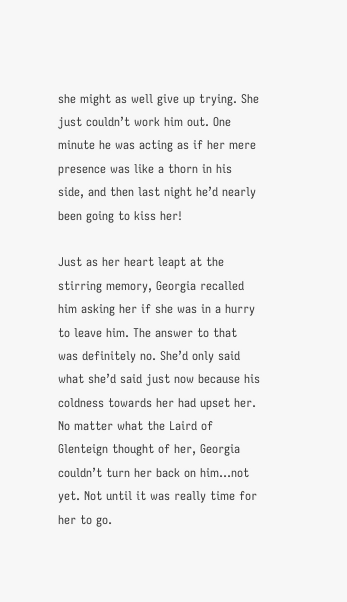she might as well give up trying. She just couldn’t work him out. One minute he was acting as if her mere presence was like a thorn in his side, and then last night he’d nearly been going to kiss her!

Just as her heart leapt at the stirring memory, Georgia recalled him asking her if she was in a hurry to leave him. The answer to that was definitely no. She’d only said what she’d said just now because his coldness towards her had upset her. No matter what the Laird of Glenteign thought of her, Georgia couldn’t turn her back on him…not yet. Not until it was really time for her to go.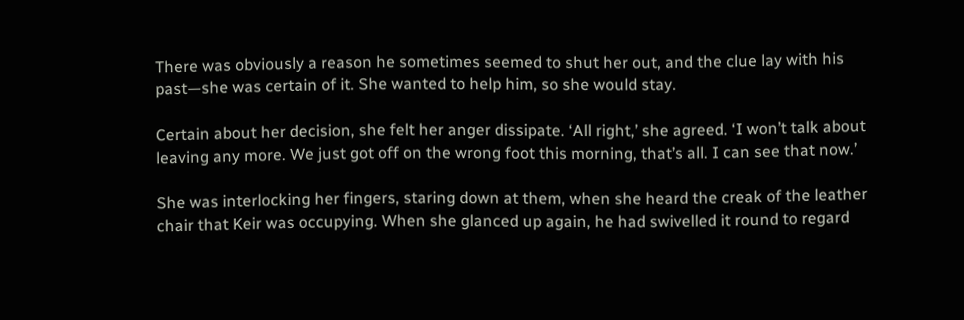There was obviously a reason he sometimes seemed to shut her out, and the clue lay with his past—she was certain of it. She wanted to help him, so she would stay.

Certain about her decision, she felt her anger dissipate. ‘All right,’ she agreed. ‘I won’t talk about leaving any more. We just got off on the wrong foot this morning, that’s all. I can see that now.’

She was interlocking her fingers, staring down at them, when she heard the creak of the leather chair that Keir was occupying. When she glanced up again, he had swivelled it round to regard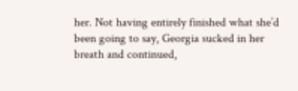her. Not having entirely finished what she’d been going to say, Georgia sucked in her breath and continued,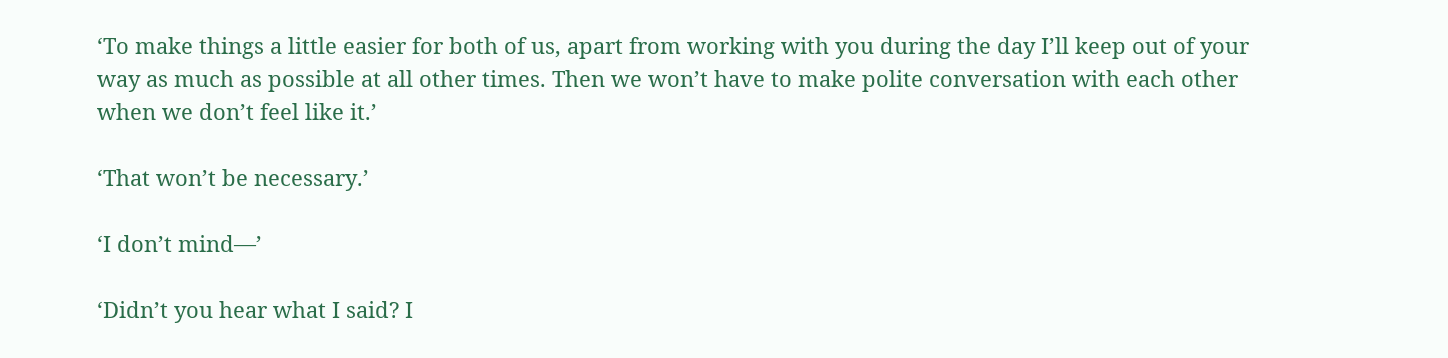‘To make things a little easier for both of us, apart from working with you during the day I’ll keep out of your way as much as possible at all other times. Then we won’t have to make polite conversation with each other when we don’t feel like it.’

‘That won’t be necessary.’

‘I don’t mind—’

‘Didn’t you hear what I said? I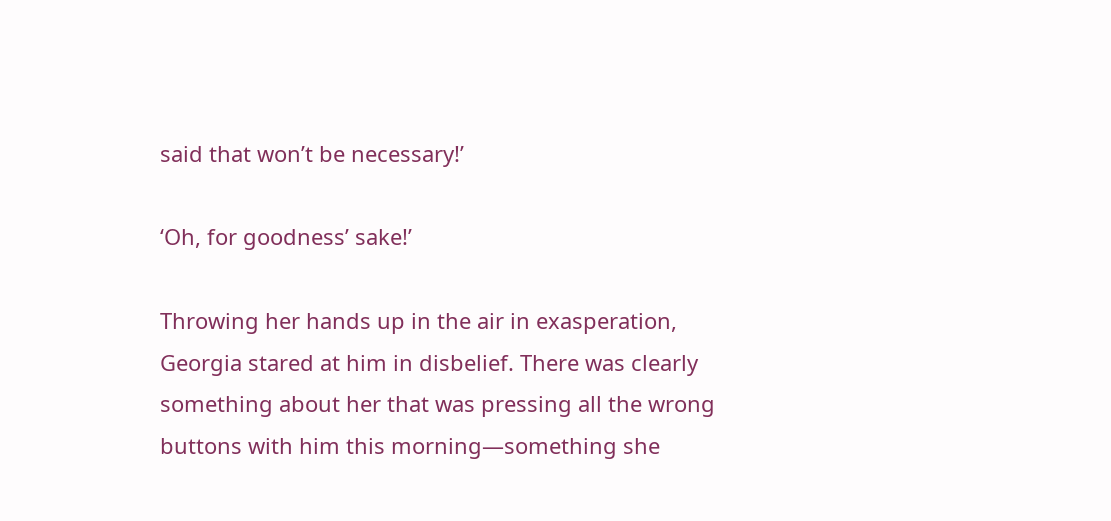said that won’t be necessary!’

‘Oh, for goodness’ sake!’

Throwing her hands up in the air in exasperation, Georgia stared at him in disbelief. There was clearly something about her that was pressing all the wrong buttons with him this morning—something she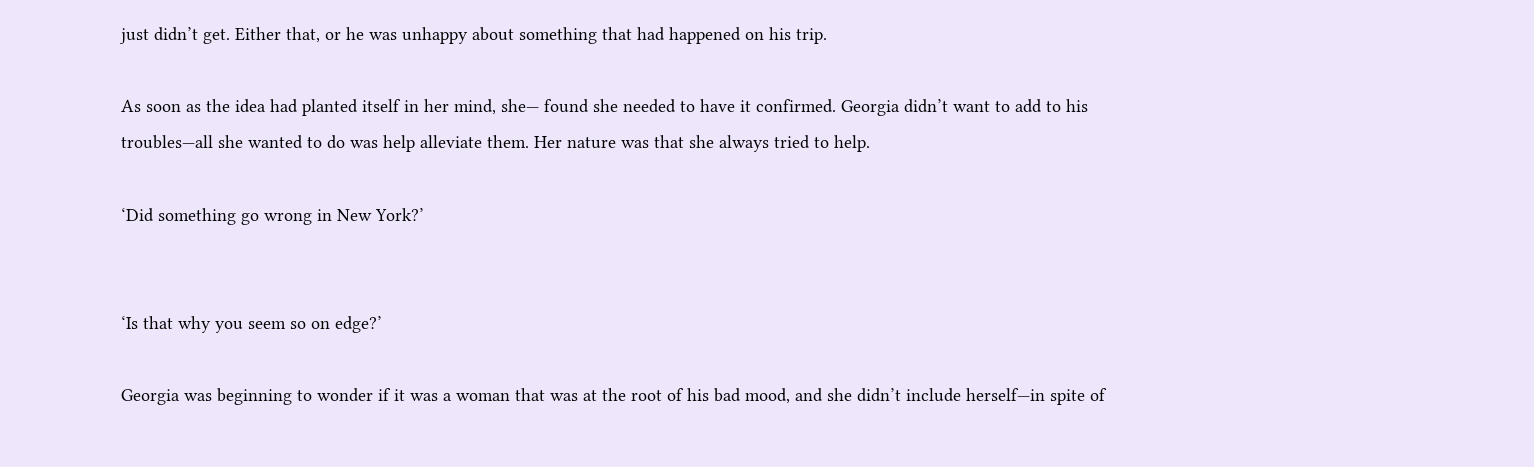just didn’t get. Either that, or he was unhappy about something that had happened on his trip.

As soon as the idea had planted itself in her mind, she— found she needed to have it confirmed. Georgia didn’t want to add to his troubles—all she wanted to do was help alleviate them. Her nature was that she always tried to help.

‘Did something go wrong in New York?’


‘Is that why you seem so on edge?’

Georgia was beginning to wonder if it was a woman that was at the root of his bad mood, and she didn’t include herself—in spite of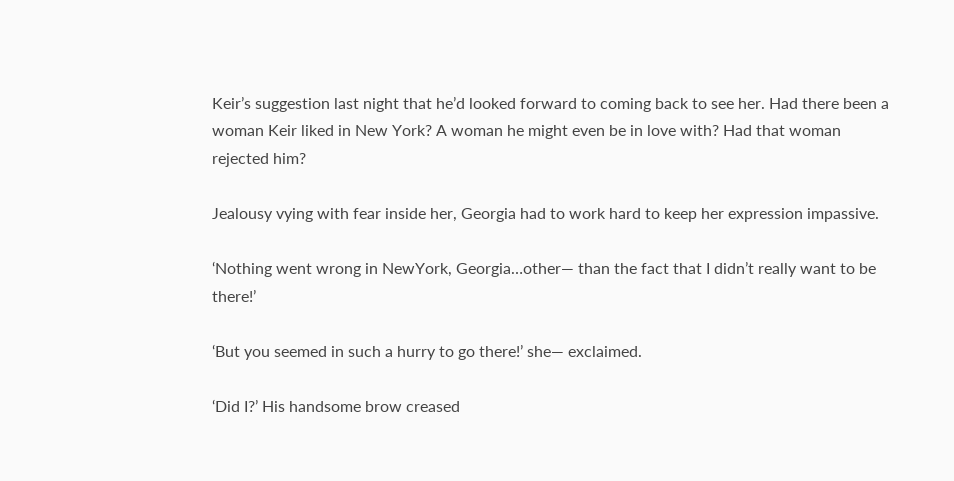Keir’s suggestion last night that he’d looked forward to coming back to see her. Had there been a woman Keir liked in New York? A woman he might even be in love with? Had that woman rejected him?

Jealousy vying with fear inside her, Georgia had to work hard to keep her expression impassive.

‘Nothing went wrong in NewYork, Georgia…other— than the fact that I didn’t really want to be there!’

‘But you seemed in such a hurry to go there!’ she— exclaimed.

‘Did I?’ His handsome brow creased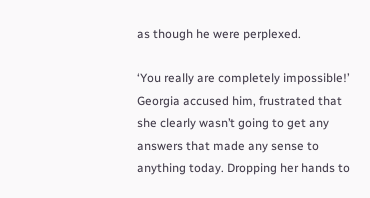as though he were perplexed.

‘You really are completely impossible!’ Georgia accused him, frustrated that she clearly wasn’t going to get any answers that made any sense to anything today. Dropping her hands to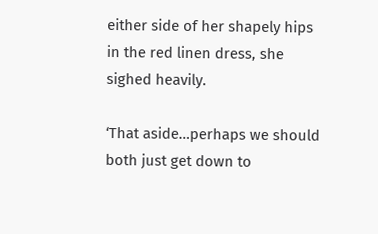either side of her shapely hips in the red linen dress, she sighed heavily.

‘That aside…perhaps we should both just get down to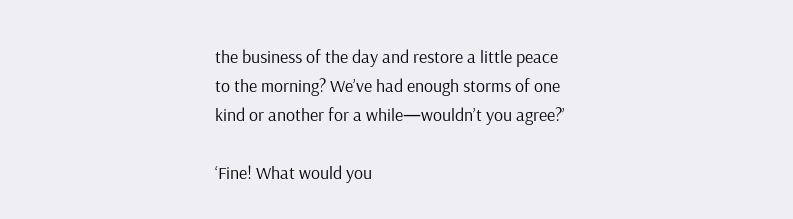the business of the day and restore a little peace to the morning? We’ve had enough storms of one kind or another for a while—wouldn’t you agree?’

‘Fine! What would you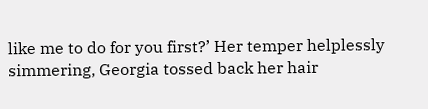like me to do for you first?’ Her temper helplessly simmering, Georgia tossed back her hair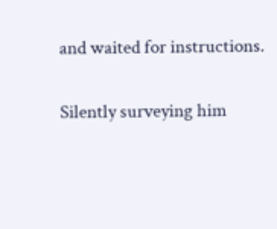and waited for instructions.

Silently surveying him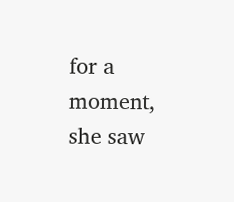for a moment, she saw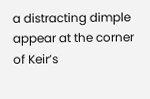a distracting dimple appear at the corner of Keir’s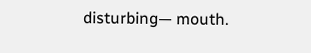disturbing— mouth.